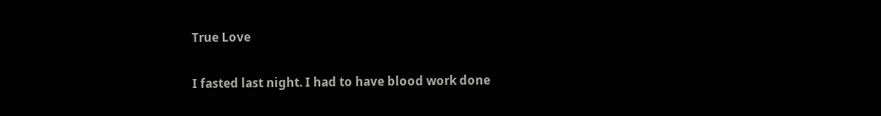True Love

I fasted last night. I had to have blood work done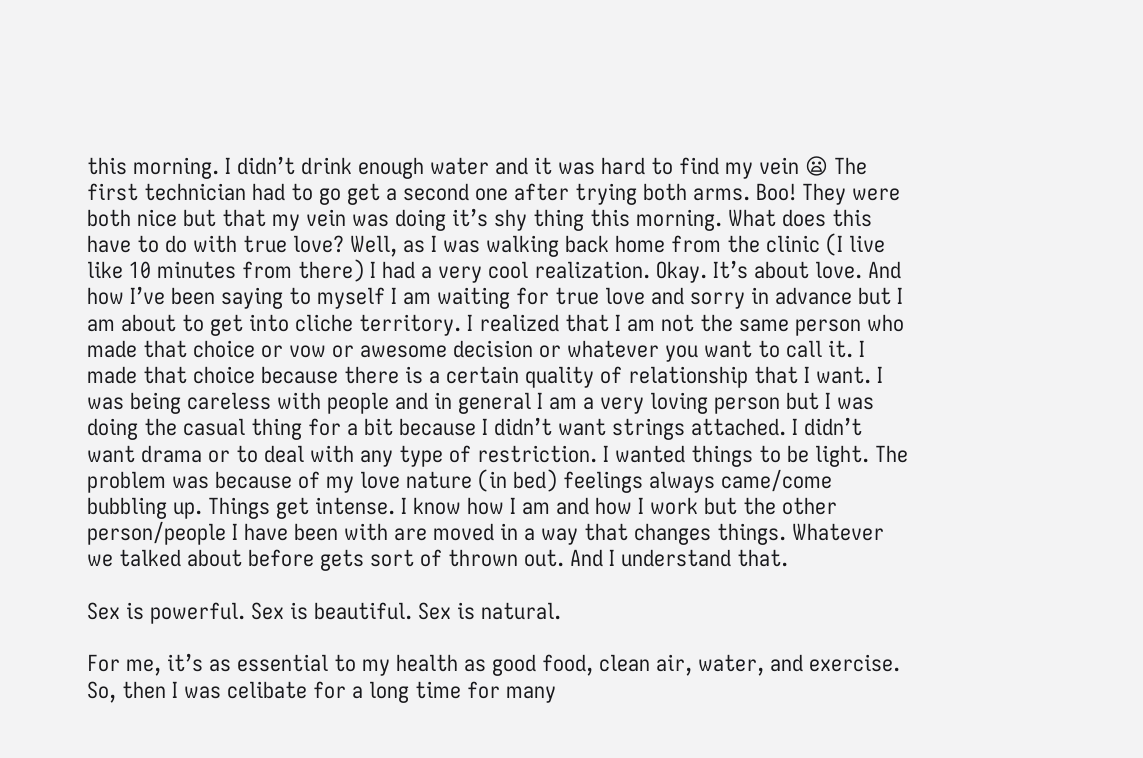this morning. I didn’t drink enough water and it was hard to find my vein 😦 The first technician had to go get a second one after trying both arms. Boo! They were both nice but that my vein was doing it’s shy thing this morning. What does this have to do with true love? Well, as I was walking back home from the clinic (I live like 10 minutes from there) I had a very cool realization. Okay. It’s about love. And how I’ve been saying to myself I am waiting for true love and sorry in advance but I am about to get into cliche territory. I realized that I am not the same person who made that choice or vow or awesome decision or whatever you want to call it. I made that choice because there is a certain quality of relationship that I want. I was being careless with people and in general I am a very loving person but I was doing the casual thing for a bit because I didn’t want strings attached. I didn’t want drama or to deal with any type of restriction. I wanted things to be light. The problem was because of my love nature (in bed) feelings always came/come bubbling up. Things get intense. I know how I am and how I work but the other person/people I have been with are moved in a way that changes things. Whatever we talked about before gets sort of thrown out. And I understand that.

Sex is powerful. Sex is beautiful. Sex is natural.

For me, it’s as essential to my health as good food, clean air, water, and exercise. So, then I was celibate for a long time for many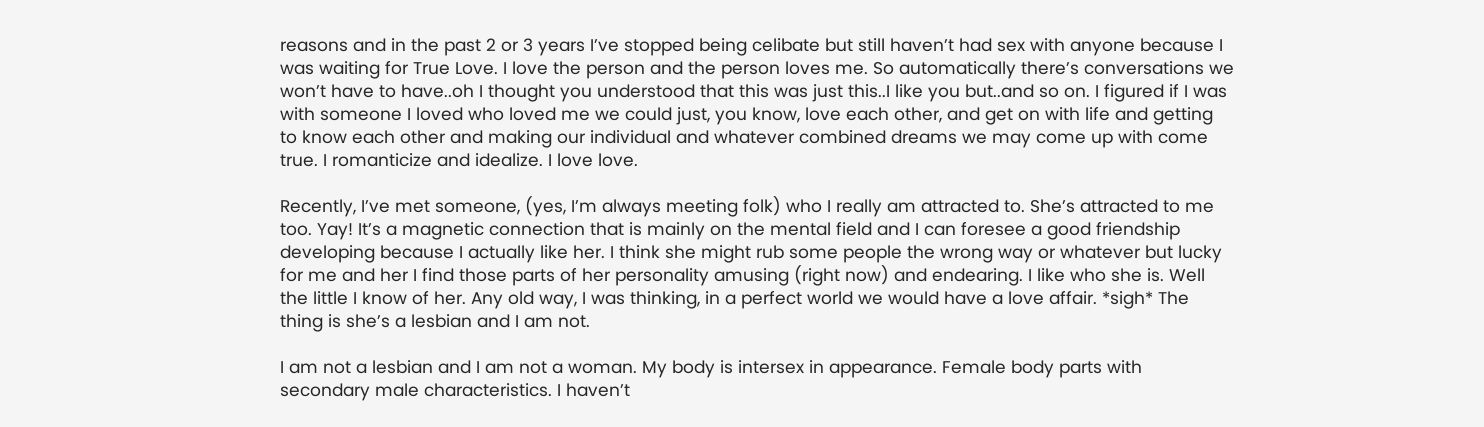reasons and in the past 2 or 3 years I’ve stopped being celibate but still haven’t had sex with anyone because I was waiting for True Love. I love the person and the person loves me. So automatically there’s conversations we won’t have to have..oh I thought you understood that this was just this..I like you but..and so on. I figured if I was with someone I loved who loved me we could just, you know, love each other, and get on with life and getting to know each other and making our individual and whatever combined dreams we may come up with come true. I romanticize and idealize. I love love.

Recently, I’ve met someone, (yes, I’m always meeting folk) who I really am attracted to. She’s attracted to me too. Yay! It’s a magnetic connection that is mainly on the mental field and I can foresee a good friendship developing because I actually like her. I think she might rub some people the wrong way or whatever but lucky for me and her I find those parts of her personality amusing (right now) and endearing. I like who she is. Well the little I know of her. Any old way, I was thinking, in a perfect world we would have a love affair. *sigh* The thing is she’s a lesbian and I am not.

I am not a lesbian and I am not a woman. My body is intersex in appearance. Female body parts with secondary male characteristics. I haven’t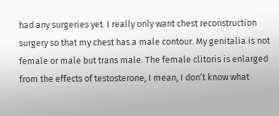had any surgeries yet. I really only want chest reconstruction surgery so that my chest has a male contour. My genitalia is not female or male but trans male. The female clitoris is enlarged from the effects of testosterone, I mean, I don’t know what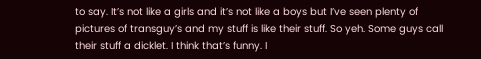to say. It’s not like a girls and it’s not like a boys but I’ve seen plenty of pictures of transguy’s and my stuff is like their stuff. So yeh. Some guys call their stuff a dicklet. I think that’s funny. I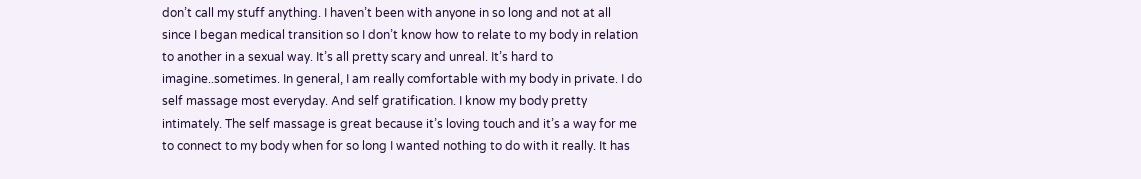don’t call my stuff anything. I haven’t been with anyone in so long and not at all since I began medical transition so I don’t know how to relate to my body in relation to another in a sexual way. It’s all pretty scary and unreal. It’s hard to imagine..sometimes. In general, I am really comfortable with my body in private. I do self massage most everyday. And self gratification. I know my body pretty intimately. The self massage is great because it’s loving touch and it’s a way for me to connect to my body when for so long I wanted nothing to do with it really. It has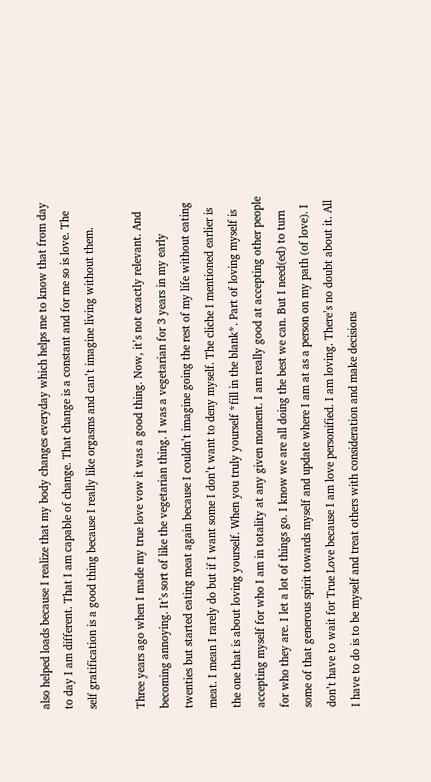also helped loads because I realize that my body changes everyday which helps me to know that from day to day I am different. That I am capable of change. That change is a constant and for me so is love. The self gratification is a good thing because I really like orgasms and can’t imagine living without them.

Three years ago when I made my true love vow it was a good thing. Now, it’s not exactly relevant. And becoming annoying. It’s sort of like the vegetarian thing. I was a vegetarian for 3 years in my early twenties but started eating meat again because I couldn’t imagine going the rest of my life without eating meat. I mean I rarely do but if I want some I don’t want to deny myself. The cliche I mentioned earlier is the one that is about loving yourself. When you truly yourself *fill in the blank*. Part of loving myself is accepting myself for who I am in totality at any given moment. I am really good at accepting other people for who they are. I let a lot of things go. I know we are all doing the best we can. But I need(ed) to turn some of that generous spirit towards myself and update where I am at as a person on my path (of love). I don’t have to wait for True Love because I am love personified. I am loving. There’s no doubt about it. All I have to do is to be myself and treat others with consideration and make decisions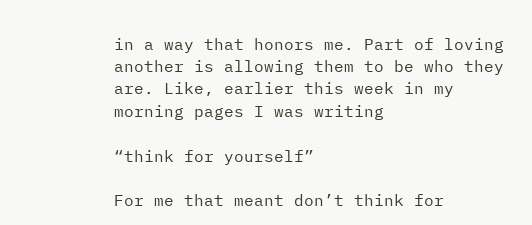in a way that honors me. Part of loving another is allowing them to be who they are. Like, earlier this week in my morning pages I was writing

“think for yourself”

For me that meant don’t think for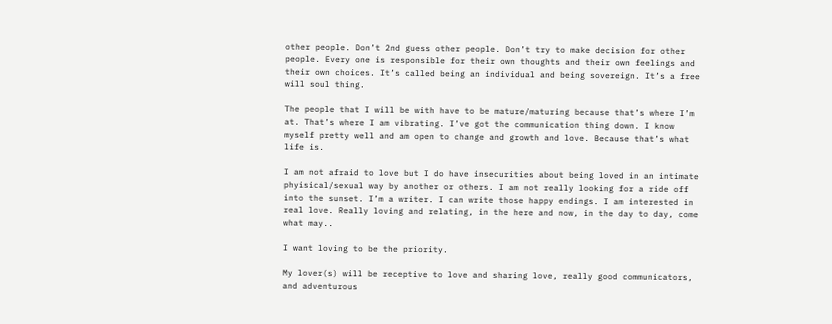other people. Don’t 2nd guess other people. Don’t try to make decision for other people. Every one is responsible for their own thoughts and their own feelings and their own choices. It’s called being an individual and being sovereign. It’s a free will soul thing.

The people that I will be with have to be mature/maturing because that’s where I’m at. That’s where I am vibrating. I’ve got the communication thing down. I know myself pretty well and am open to change and growth and love. Because that’s what life is.

I am not afraid to love but I do have insecurities about being loved in an intimate phyisical/sexual way by another or others. I am not really looking for a ride off into the sunset. I’m a writer. I can write those happy endings. I am interested in real love. Really loving and relating, in the here and now, in the day to day, come what may..

I want loving to be the priority.

My lover(s) will be receptive to love and sharing love, really good communicators, and adventurous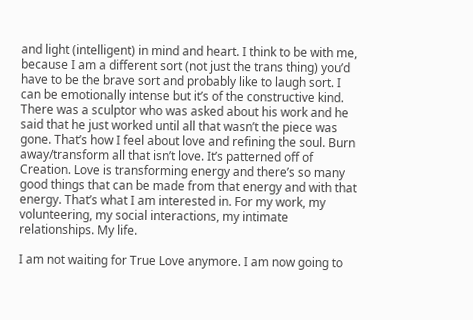and light (intelligent) in mind and heart. I think to be with me, because I am a different sort (not just the trans thing) you’d have to be the brave sort and probably like to laugh sort. I can be emotionally intense but it’s of the constructive kind. There was a sculptor who was asked about his work and he said that he just worked until all that wasn’t the piece was gone. That’s how I feel about love and refining the soul. Burn away/transform all that isn’t love. It’s patterned off of Creation. Love is transforming energy and there’s so many good things that can be made from that energy and with that energy. That’s what I am interested in. For my work, my volunteering, my social interactions, my intimate relationships. My life.

I am not waiting for True Love anymore. I am now going to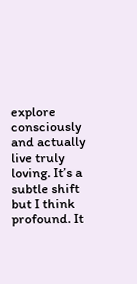explore consciously and actually live truly loving. It’s a subtle shift but I think profound. It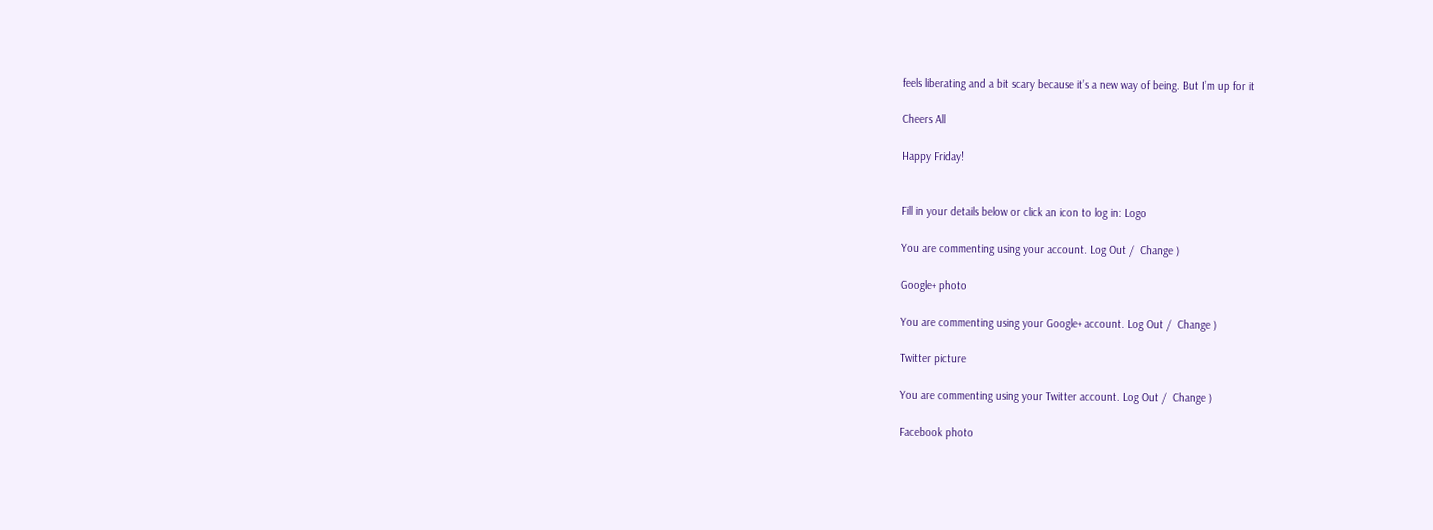feels liberating and a bit scary because it’s a new way of being. But I’m up for it

Cheers All

Happy Friday!


Fill in your details below or click an icon to log in: Logo

You are commenting using your account. Log Out /  Change )

Google+ photo

You are commenting using your Google+ account. Log Out /  Change )

Twitter picture

You are commenting using your Twitter account. Log Out /  Change )

Facebook photo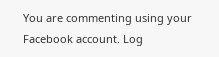You are commenting using your Facebook account. Log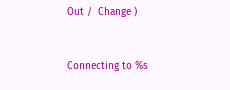Out /  Change )


Connecting to %s